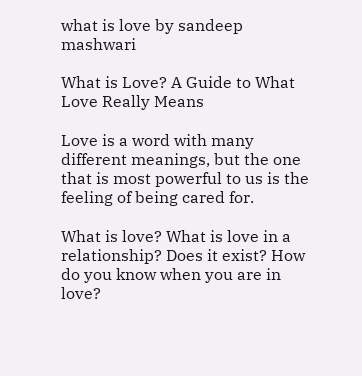what is love by sandeep mashwari

What is Love? A Guide to What Love Really Means

Love is a word with many different meanings, but the one that is most powerful to us is the feeling of being cared for.

What is love? What is love in a relationship? Does it exist? How do you know when you are in love?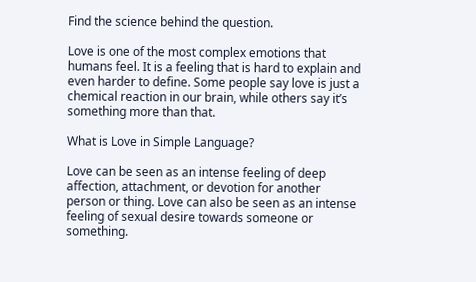Find the science behind the question.

Love is one of the most complex emotions that humans feel. It is a feeling that is hard to explain and even harder to define. Some people say love is just a chemical reaction in our brain, while others say it’s something more than that.

What is Love in Simple Language?

Love can be seen as an intense feeling of deep affection, attachment, or devotion for another person or thing. Love can also be seen as an intense feeling of sexual desire towards someone or something.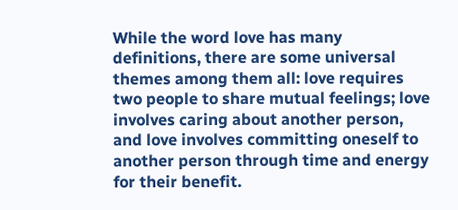While the word love has many definitions, there are some universal themes among them all: love requires two people to share mutual feelings; love involves caring about another person, and love involves committing oneself to another person through time and energy for their benefit.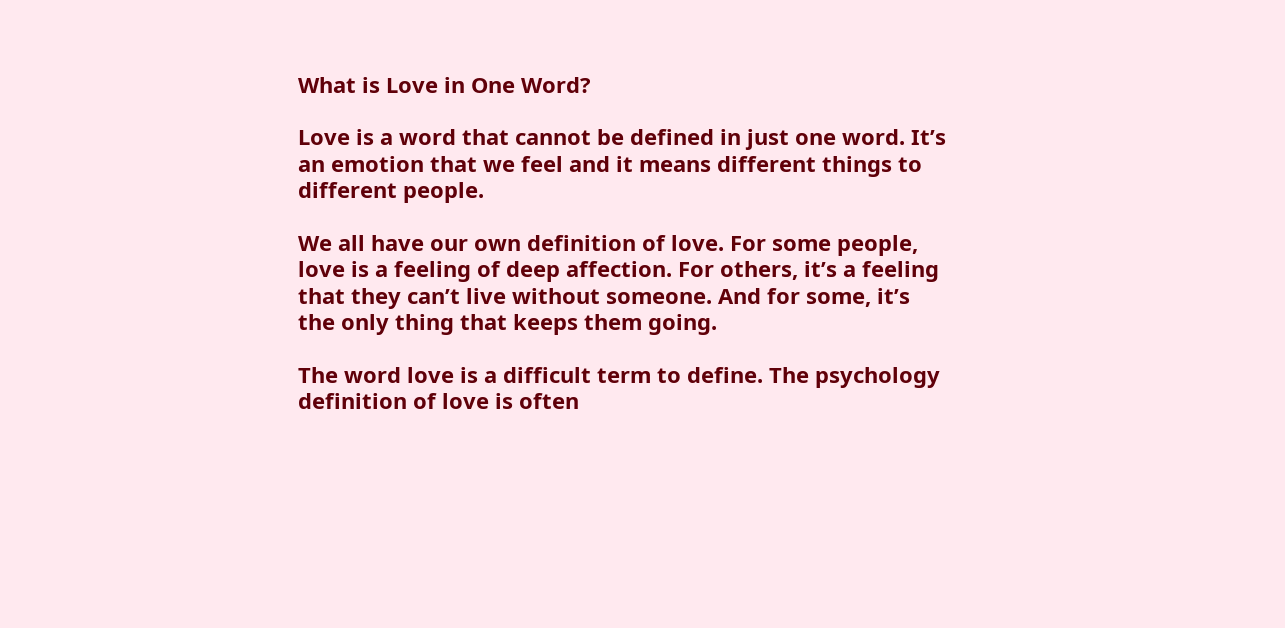What is Love in One Word?

Love is a word that cannot be defined in just one word. It’s an emotion that we feel and it means different things to different people.

We all have our own definition of love. For some people, love is a feeling of deep affection. For others, it’s a feeling that they can’t live without someone. And for some, it’s the only thing that keeps them going.

The word love is a difficult term to define. The psychology definition of love is often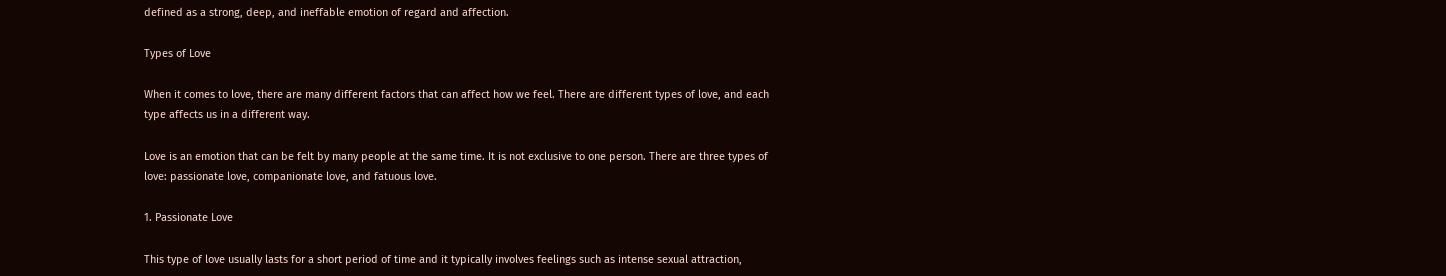defined as a strong, deep, and ineffable emotion of regard and affection.

Types of Love

When it comes to love, there are many different factors that can affect how we feel. There are different types of love, and each type affects us in a different way.

Love is an emotion that can be felt by many people at the same time. It is not exclusive to one person. There are three types of love: passionate love, companionate love, and fatuous love.

1. Passionate Love

This type of love usually lasts for a short period of time and it typically involves feelings such as intense sexual attraction,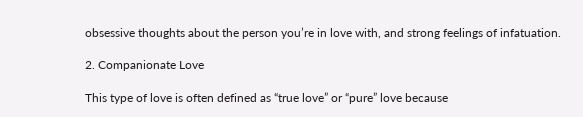obsessive thoughts about the person you’re in love with, and strong feelings of infatuation.

2. Companionate Love

This type of love is often defined as “true love” or “pure” love because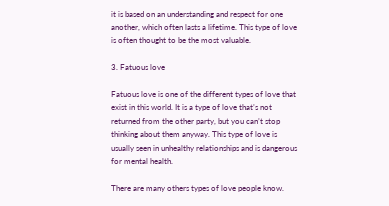it is based on an understanding and respect for one another, which often lasts a lifetime. This type of love is often thought to be the most valuable.

3. Fatuous love

Fatuous love is one of the different types of love that exist in this world. It is a type of love that’s not returned from the other party, but you can’t stop thinking about them anyway. This type of love is usually seen in unhealthy relationships and is dangerous for mental health.

There are many others types of love people know.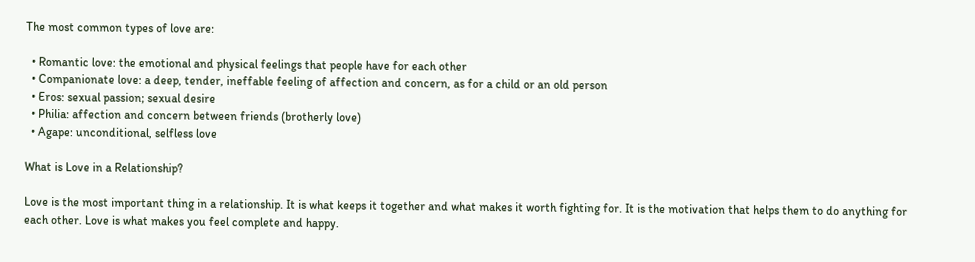The most common types of love are:

  • Romantic love: the emotional and physical feelings that people have for each other
  • Companionate love: a deep, tender, ineffable feeling of affection and concern, as for a child or an old person
  • Eros: sexual passion; sexual desire
  • Philia: affection and concern between friends (brotherly love)
  • Agape: unconditional, selfless love

What is Love in a Relationship?

Love is the most important thing in a relationship. It is what keeps it together and what makes it worth fighting for. It is the motivation that helps them to do anything for each other. Love is what makes you feel complete and happy.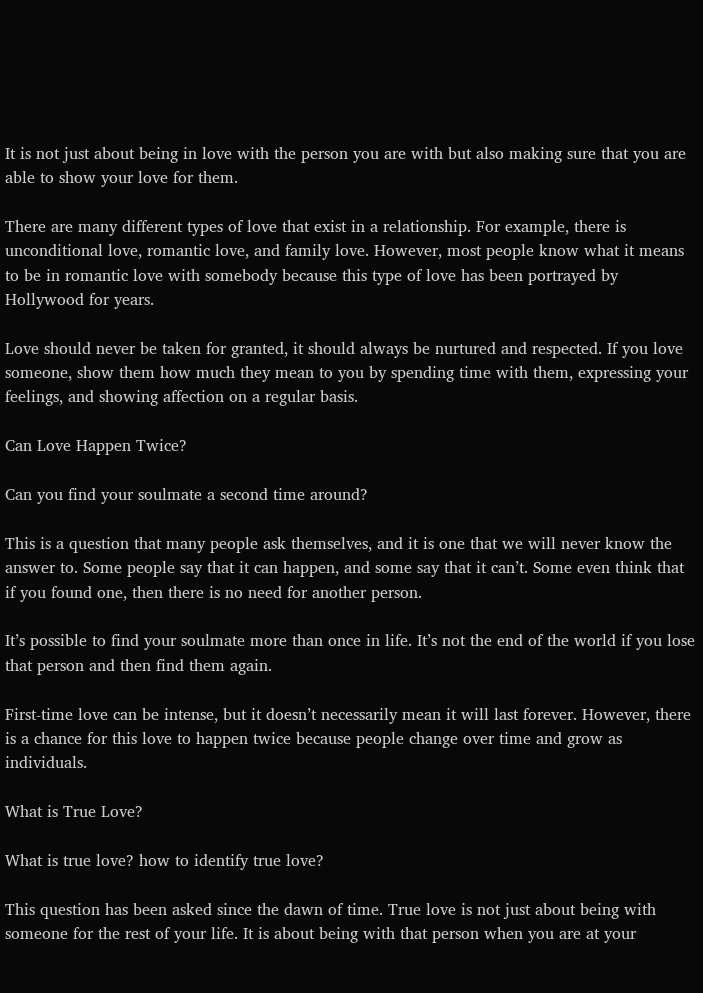It is not just about being in love with the person you are with but also making sure that you are able to show your love for them.

There are many different types of love that exist in a relationship. For example, there is unconditional love, romantic love, and family love. However, most people know what it means to be in romantic love with somebody because this type of love has been portrayed by Hollywood for years.

Love should never be taken for granted, it should always be nurtured and respected. If you love someone, show them how much they mean to you by spending time with them, expressing your feelings, and showing affection on a regular basis.

Can Love Happen Twice?

Can you find your soulmate a second time around?

This is a question that many people ask themselves, and it is one that we will never know the answer to. Some people say that it can happen, and some say that it can’t. Some even think that if you found one, then there is no need for another person.

It’s possible to find your soulmate more than once in life. It’s not the end of the world if you lose that person and then find them again.

First-time love can be intense, but it doesn’t necessarily mean it will last forever. However, there is a chance for this love to happen twice because people change over time and grow as individuals.

What is True Love?

What is true love? how to identify true love?

This question has been asked since the dawn of time. True love is not just about being with someone for the rest of your life. It is about being with that person when you are at your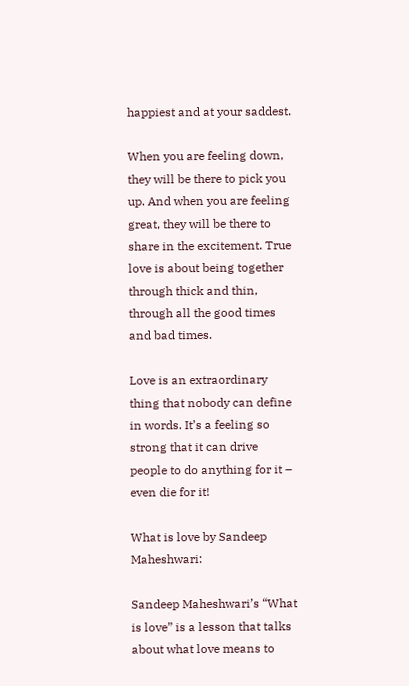happiest and at your saddest.

When you are feeling down, they will be there to pick you up. And when you are feeling great, they will be there to share in the excitement. True love is about being together through thick and thin, through all the good times and bad times.

Love is an extraordinary thing that nobody can define in words. It’s a feeling so strong that it can drive people to do anything for it – even die for it!

What is love by Sandeep Maheshwari:

Sandeep Maheshwari’s “What is love” is a lesson that talks about what love means to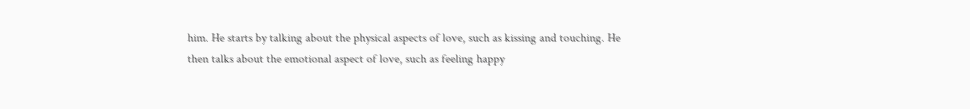him. He starts by talking about the physical aspects of love, such as kissing and touching. He then talks about the emotional aspect of love, such as feeling happy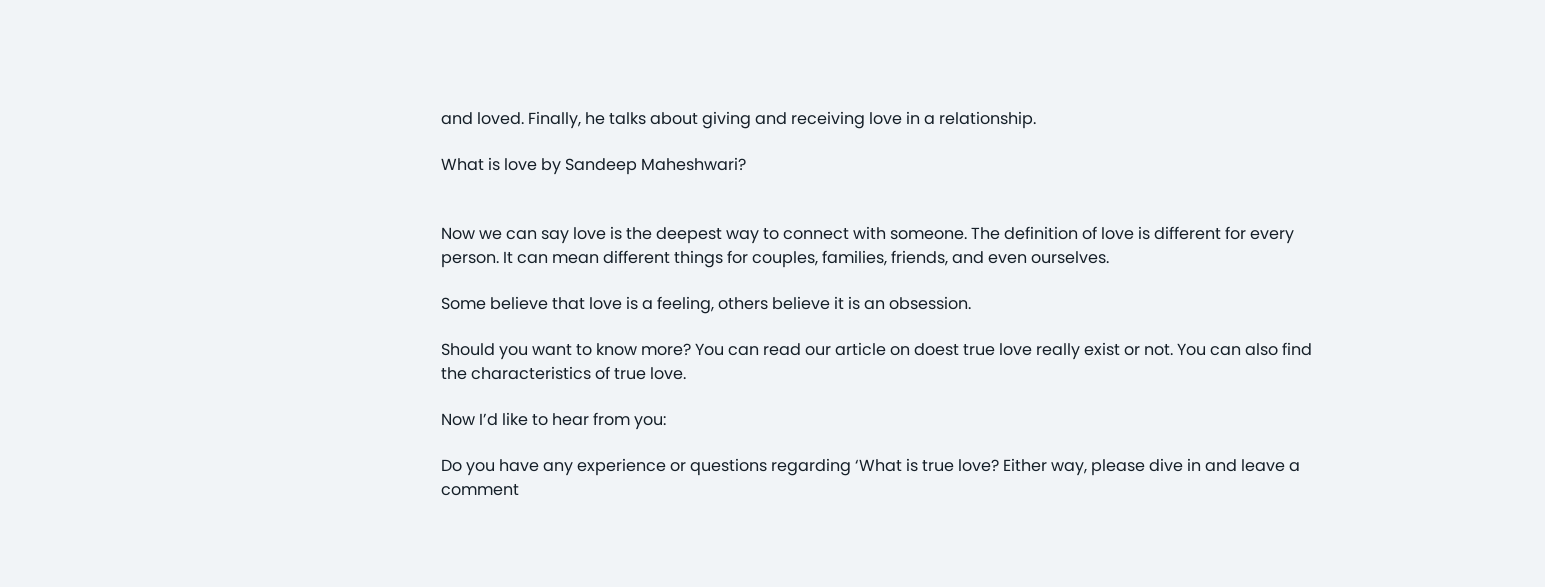and loved. Finally, he talks about giving and receiving love in a relationship.

What is love by Sandeep Maheshwari?


Now we can say love is the deepest way to connect with someone. The definition of love is different for every person. It can mean different things for couples, families, friends, and even ourselves.

Some believe that love is a feeling, others believe it is an obsession.

Should you want to know more? You can read our article on doest true love really exist or not. You can also find the characteristics of true love.

Now I’d like to hear from you:

Do you have any experience or questions regarding ‘What is true love? Either way, please dive in and leave a comment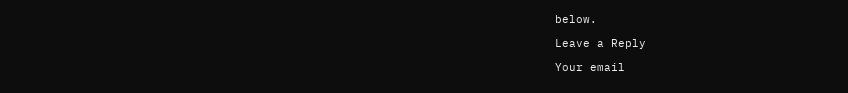below.

Leave a Reply

Your email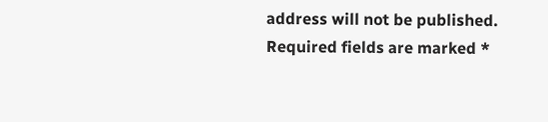address will not be published. Required fields are marked *